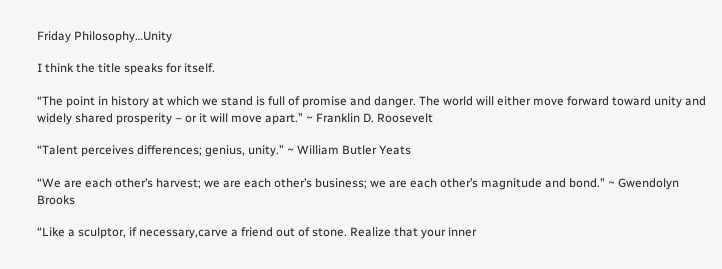Friday Philosophy…Unity

I think the title speaks for itself.

“The point in history at which we stand is full of promise and danger. The world will either move forward toward unity and widely shared prosperity – or it will move apart.” ~ Franklin D. Roosevelt

“Talent perceives differences; genius, unity.” ~ William Butler Yeats

“We are each other’s harvest; we are each other’s business; we are each other’s magnitude and bond.” ~ Gwendolyn Brooks

“Like a sculptor, if necessary,carve a friend out of stone. Realize that your inner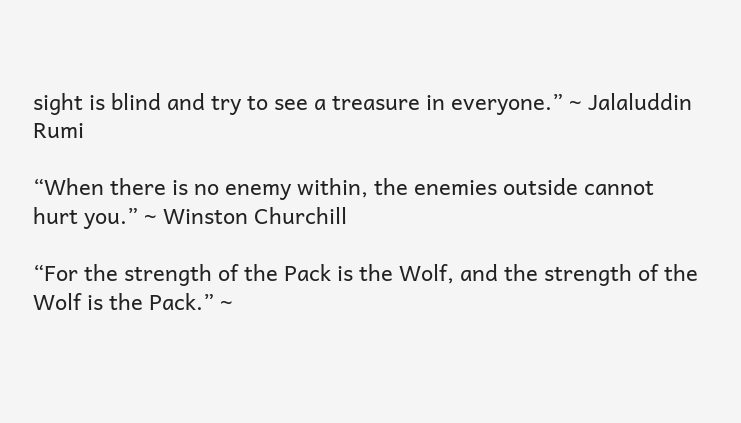sight is blind and try to see a treasure in everyone.” ~ Jalaluddin Rumi

“When there is no enemy within, the enemies outside cannot hurt you.” ~ Winston Churchill

“For the strength of the Pack is the Wolf, and the strength of the Wolf is the Pack.” ~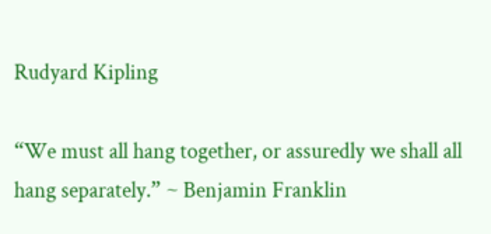Rudyard Kipling

“We must all hang together, or assuredly we shall all hang separately.” ~ Benjamin Franklin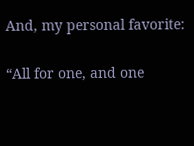And, my personal favorite:

“All for one, and one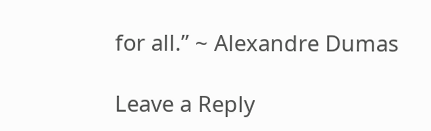for all.” ~ Alexandre Dumas

Leave a Reply